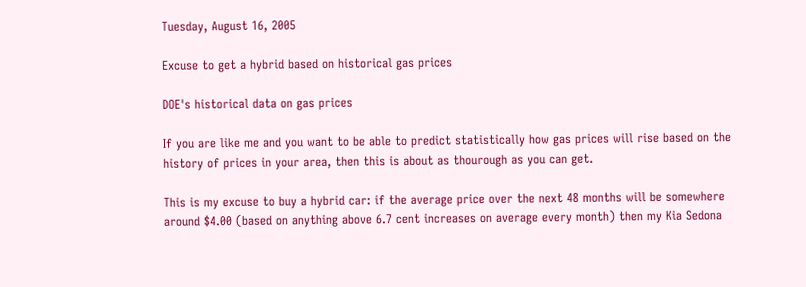Tuesday, August 16, 2005

Excuse to get a hybrid based on historical gas prices

DOE's historical data on gas prices

If you are like me and you want to be able to predict statistically how gas prices will rise based on the history of prices in your area, then this is about as thourough as you can get.

This is my excuse to buy a hybrid car: if the average price over the next 48 months will be somewhere around $4.00 (based on anything above 6.7 cent increases on average every month) then my Kia Sedona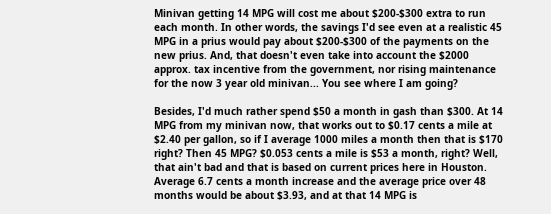Minivan getting 14 MPG will cost me about $200-$300 extra to run each month. In other words, the savings I'd see even at a realistic 45 MPG in a prius would pay about $200-$300 of the payments on the new prius. And, that doesn't even take into account the $2000 approx. tax incentive from the government, nor rising maintenance for the now 3 year old minivan... You see where I am going?

Besides, I'd much rather spend $50 a month in gash than $300. At 14 MPG from my minivan now, that works out to $0.17 cents a mile at $2.40 per gallon, so if I average 1000 miles a month then that is $170 right? Then 45 MPG? $0.053 cents a mile is $53 a month, right? Well, that ain't bad and that is based on current prices here in Houston. Average 6.7 cents a month increase and the average price over 48 months would be about $3.93, and at that 14 MPG is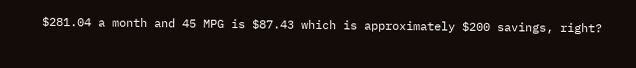$281.04 a month and 45 MPG is $87.43 which is approximately $200 savings, right?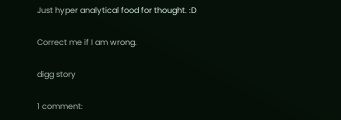Just hyper analytical food for thought. :D

Correct me if I am wrong.

digg story

1 comment: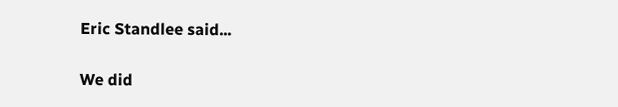Eric Standlee said...

We did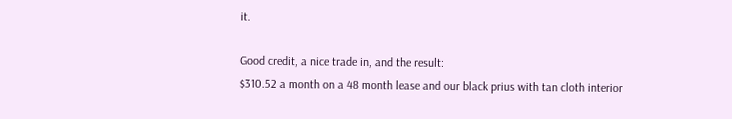it.

Good credit, a nice trade in, and the result:
$310.52 a month on a 48 month lease and our black prius with tan cloth interior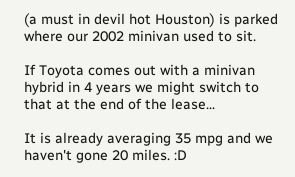(a must in devil hot Houston) is parked where our 2002 minivan used to sit.

If Toyota comes out with a minivan hybrid in 4 years we might switch to that at the end of the lease...

It is already averaging 35 mpg and we haven't gone 20 miles. :D